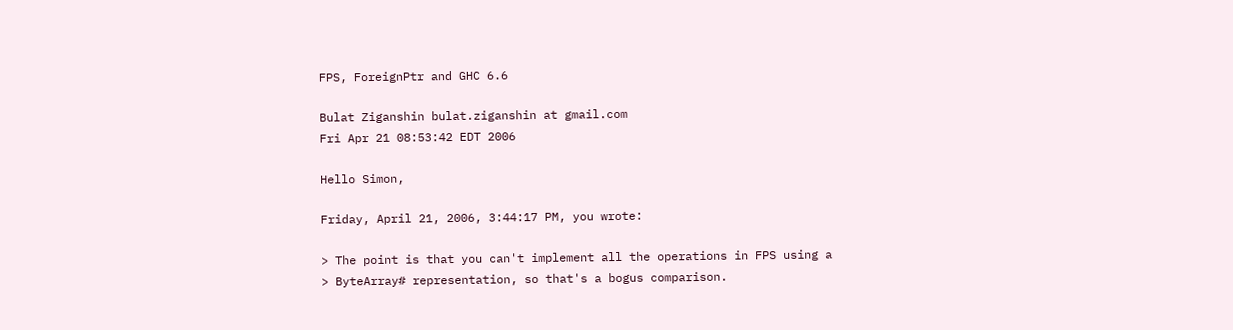FPS, ForeignPtr and GHC 6.6

Bulat Ziganshin bulat.ziganshin at gmail.com
Fri Apr 21 08:53:42 EDT 2006

Hello Simon,

Friday, April 21, 2006, 3:44:17 PM, you wrote:

> The point is that you can't implement all the operations in FPS using a
> ByteArray# representation, so that's a bogus comparison.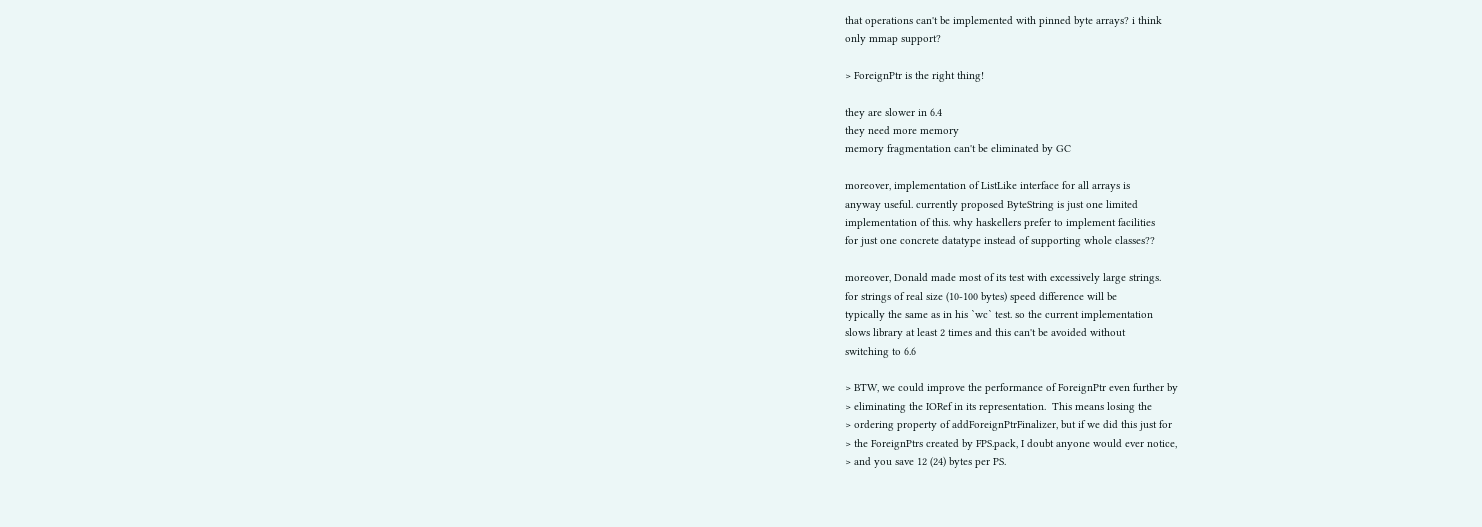that operations can't be implemented with pinned byte arrays? i think
only mmap support?

> ForeignPtr is the right thing!

they are slower in 6.4
they need more memory
memory fragmentation can't be eliminated by GC

moreover, implementation of ListLike interface for all arrays is
anyway useful. currently proposed ByteString is just one limited
implementation of this. why haskellers prefer to implement facilities
for just one concrete datatype instead of supporting whole classes??

moreover, Donald made most of its test with excessively large strings.
for strings of real size (10-100 bytes) speed difference will be
typically the same as in his `wc` test. so the current implementation
slows library at least 2 times and this can't be avoided without
switching to 6.6

> BTW, we could improve the performance of ForeignPtr even further by
> eliminating the IORef in its representation.  This means losing the
> ordering property of addForeignPtrFinalizer, but if we did this just for
> the ForeignPtrs created by FPS.pack, I doubt anyone would ever notice,
> and you save 12 (24) bytes per PS.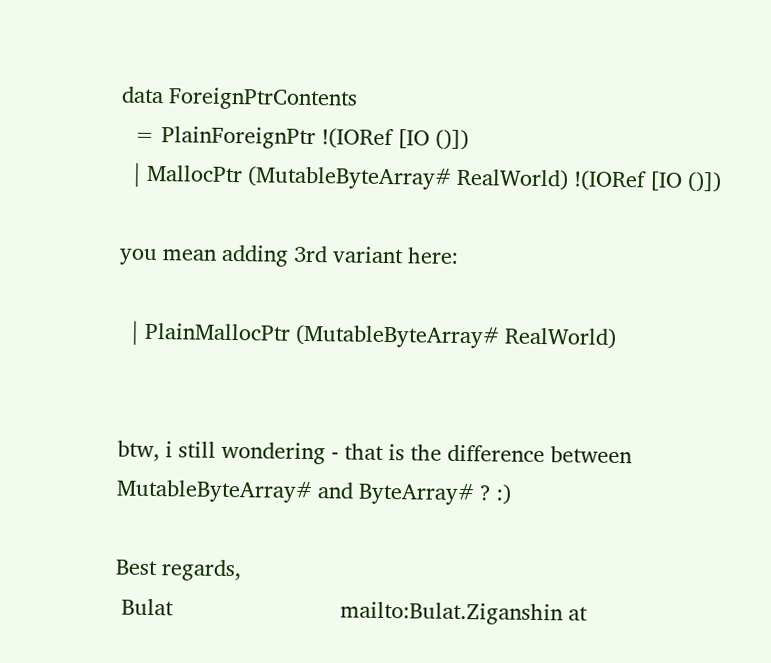data ForeignPtrContents
  = PlainForeignPtr !(IORef [IO ()])
  | MallocPtr (MutableByteArray# RealWorld) !(IORef [IO ()])

you mean adding 3rd variant here:

  | PlainMallocPtr (MutableByteArray# RealWorld)


btw, i still wondering - that is the difference between
MutableByteArray# and ByteArray# ? :)

Best regards,
 Bulat                            mailto:Bulat.Ziganshin at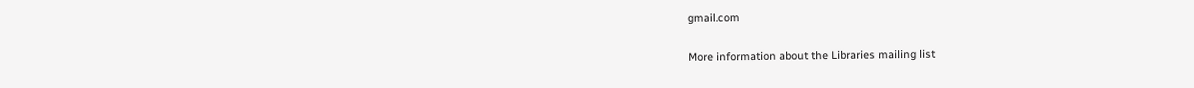gmail.com

More information about the Libraries mailing list